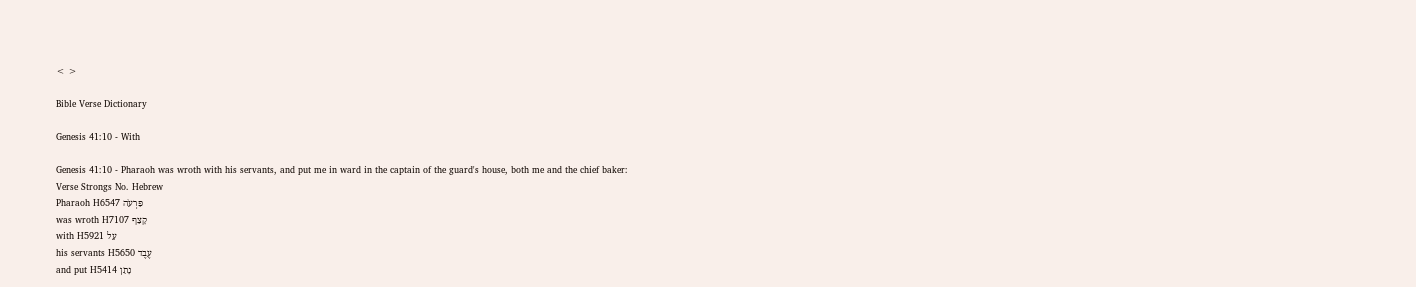< >

Bible Verse Dictionary

Genesis 41:10 - With

Genesis 41:10 - Pharaoh was wroth with his servants, and put me in ward in the captain of the guard's house, both me and the chief baker:
Verse Strongs No. Hebrew
Pharaoh H6547 פַּרְעֹה
was wroth H7107 קָצַף
with H5921 עַל
his servants H5650 עֶבֶד
and put H5414 נָתַן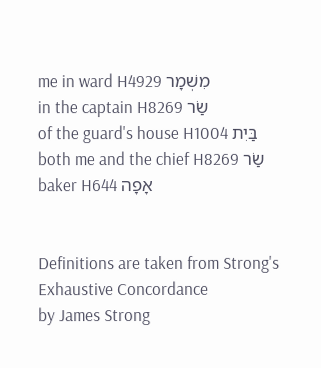me in ward H4929 מִשְׁמָר
in the captain H8269 שַׂר
of the guard's house H1004 בַּיִת
both me and the chief H8269 שַׂר
baker H644 אָפָה


Definitions are taken from Strong's Exhaustive Concordance
by James Strong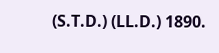(S.T.D.) (LL.D.) 1890.